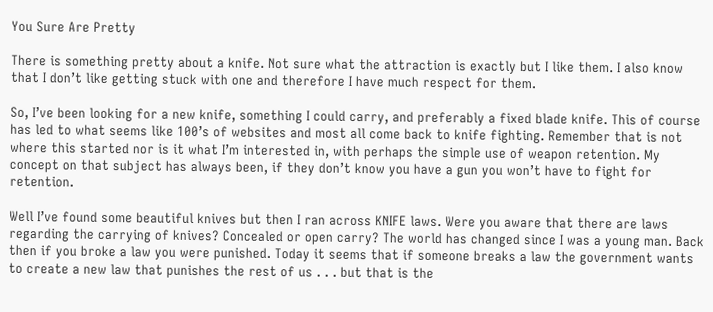You Sure Are Pretty

There is something pretty about a knife. Not sure what the attraction is exactly but I like them. I also know that I don’t like getting stuck with one and therefore I have much respect for them.

So, I’ve been looking for a new knife, something I could carry, and preferably a fixed blade knife. This of course has led to what seems like 100’s of websites and most all come back to knife fighting. Remember that is not where this started nor is it what I’m interested in, with perhaps the simple use of weapon retention. My concept on that subject has always been, if they don’t know you have a gun you won’t have to fight for retention.

Well I’ve found some beautiful knives but then I ran across KNIFE laws. Were you aware that there are laws regarding the carrying of knives? Concealed or open carry? The world has changed since I was a young man. Back then if you broke a law you were punished. Today it seems that if someone breaks a law the government wants to create a new law that punishes the rest of us . . . but that is the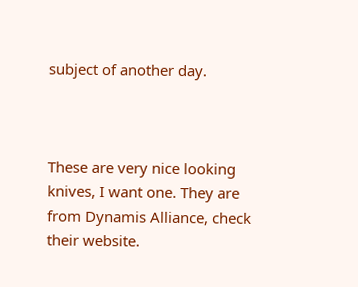subject of another day.



These are very nice looking knives, I want one. They are from Dynamis Alliance, check their website.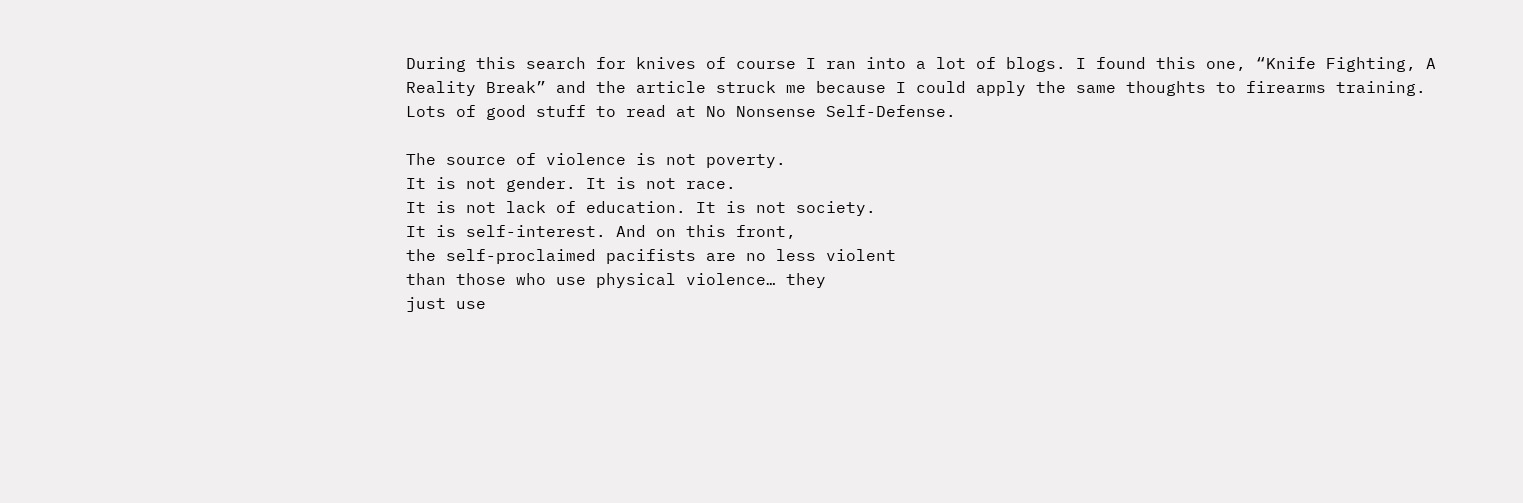During this search for knives of course I ran into a lot of blogs. I found this one, “Knife Fighting, A Reality Break” and the article struck me because I could apply the same thoughts to firearms training. Lots of good stuff to read at No Nonsense Self-Defense.

The source of violence is not poverty.
It is not gender. It is not race.
It is not lack of education. It is not society.
It is self-interest. And on this front,
the self-proclaimed pacifists are no less violent
than those who use physical violence… they
just use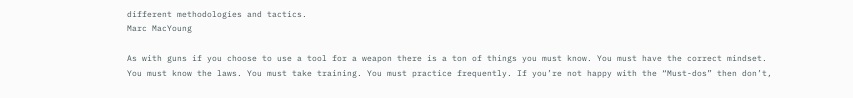different methodologies and tactics.
Marc MacYoung

As with guns if you choose to use a tool for a weapon there is a ton of things you must know. You must have the correct mindset. You must know the laws. You must take training. You must practice frequently. If you’re not happy with the “Must-dos” then don’t,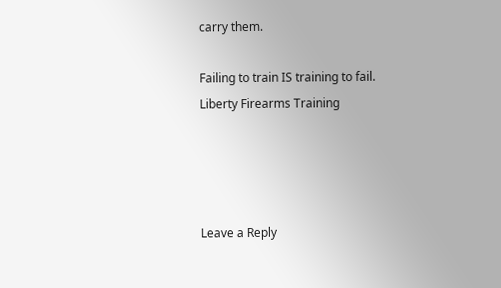carry them.

Failing to train IS training to fail.
Liberty Firearms Training




Leave a Reply